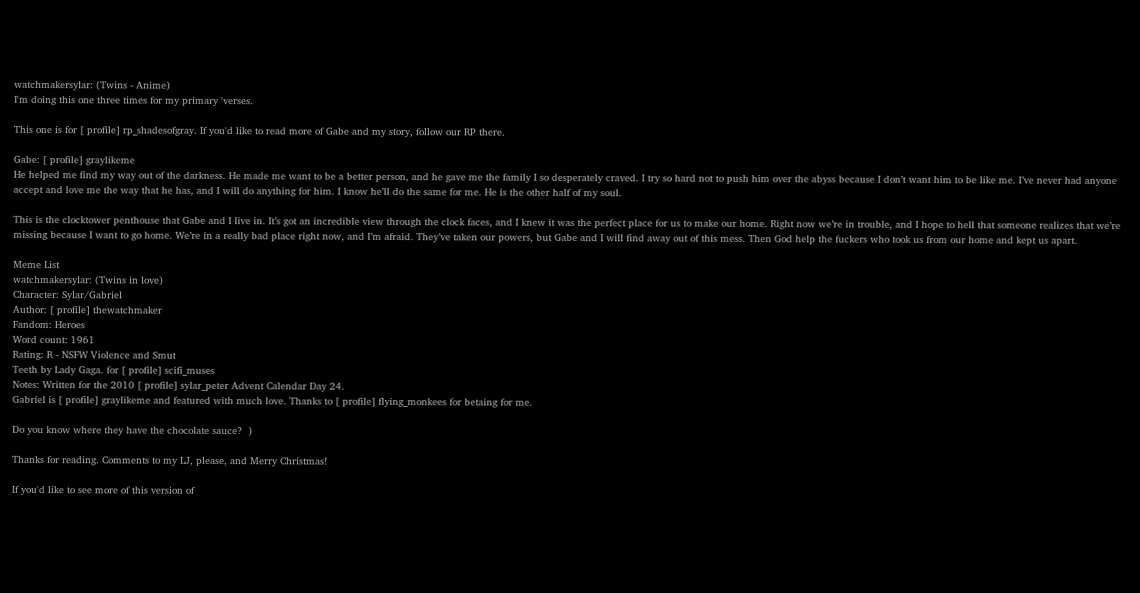watchmakersylar: (Twins - Anime)
I'm doing this one three times for my primary 'verses.

This one is for [ profile] rp_shadesofgray. If you'd like to read more of Gabe and my story, follow our RP there.

Gabe: [ profile] graylikeme
He helped me find my way out of the darkness. He made me want to be a better person, and he gave me the family I so desperately craved. I try so hard not to push him over the abyss because I don’t want him to be like me. I’ve never had anyone accept and love me the way that he has, and I will do anything for him. I know he’ll do the same for me. He is the other half of my soul.

This is the clocktower penthouse that Gabe and I live in. It’s got an incredible view through the clock faces, and I knew it was the perfect place for us to make our home. Right now we’re in trouble, and I hope to hell that someone realizes that we’re missing because I want to go home. We’re in a really bad place right now, and I’m afraid. They’ve taken our powers, but Gabe and I will find away out of this mess. Then God help the fuckers who took us from our home and kept us apart.

Meme List
watchmakersylar: (Twins in love)
Character: Sylar/Gabriel
Author: [ profile] thewatchmaker
Fandom: Heroes
Word count: 1961
Rating: R - NSFW Violence and Smut
Teeth by Lady Gaga. for [ profile] scifi_muses
Notes: Written for the 2010 [ profile] sylar_peter Advent Calendar Day 24.
Gabriel is [ profile] graylikeme and featured with much love. Thanks to [ profile] flying_monkees for betaing for me.

Do you know where they have the chocolate sauce?  )

Thanks for reading. Comments to my LJ, please, and Merry Christmas!

If you'd like to see more of this version of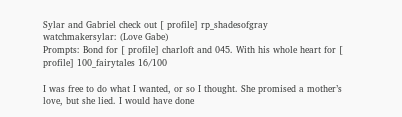Sylar and Gabriel check out [ profile] rp_shadesofgray
watchmakersylar: (Love Gabe)
Prompts: Bond for [ profile] charloft and 045. With his whole heart for [ profile] 100_fairytales 16/100

I was free to do what I wanted, or so I thought. She promised a mother’s love, but she lied. I would have done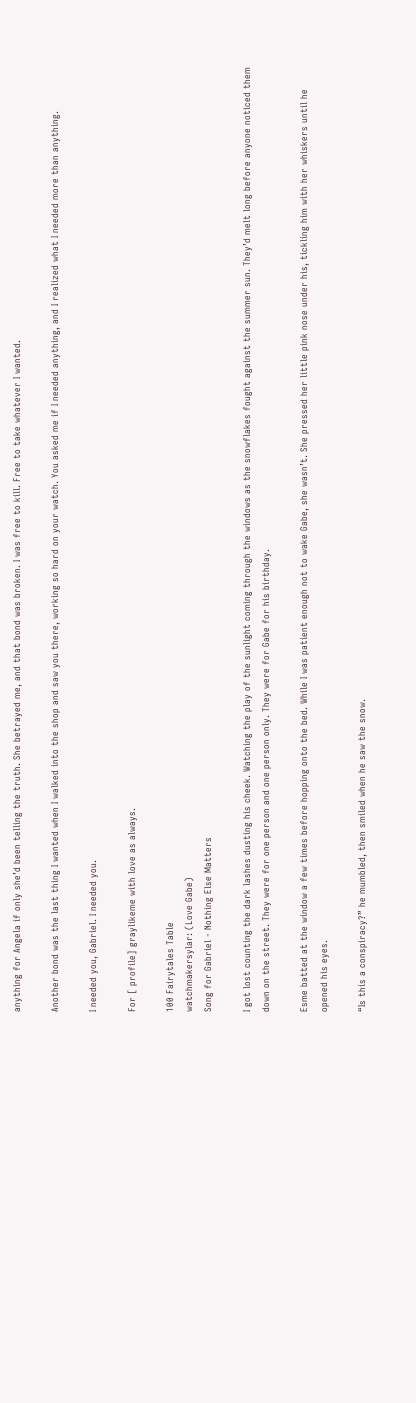anything for Angela if only she’d been telling the truth. She betrayed me, and that bond was broken. I was free to kill. Free to take whatever I wanted.

Another bond was the last thing I wanted when I walked into the shop and saw you there, working so hard on your watch. You asked me if I needed anything, and I realized what I needed more than anything.

I needed you, Gabriel. I needed you.

For [ profile] graylikeme with love as always.

100 Fairytales Table
watchmakersylar: (Love Gabe)
Song for Gabriel - Nothing Else Matters

I got lost counting the dark lashes dusting his cheek. Watching the play of the sunlight coming through the windows as the snowflakes fought against the summer sun. They’d melt long before anyone noticed them down on the street. They were for one person and one person only. They were for Gabe for his birthday.

Esme batted at the window a few times before hopping onto the bed. While I was patient enough not to wake Gabe, she wasn’t. She pressed her little pink nose under his, tickling him with her whiskers until he opened his eyes.

“Is this a conspiracy?” he mumbled, then smiled when he saw the snow.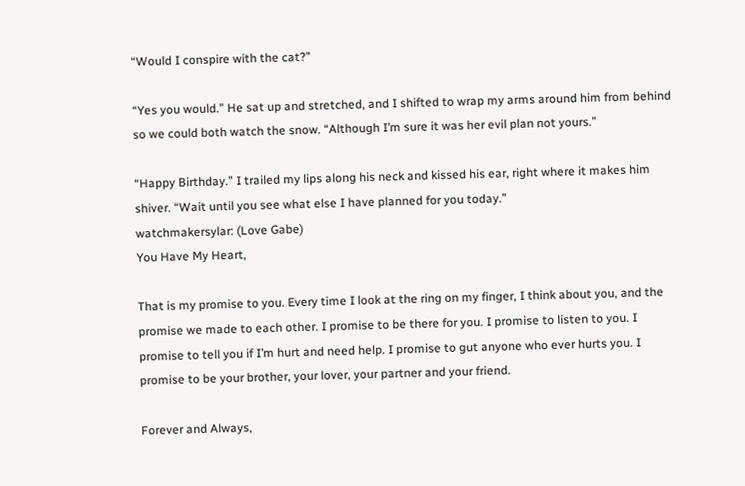“Would I conspire with the cat?”

“Yes you would.” He sat up and stretched, and I shifted to wrap my arms around him from behind so we could both watch the snow. “Although I’m sure it was her evil plan not yours.”

“Happy Birthday.” I trailed my lips along his neck and kissed his ear, right where it makes him shiver. “Wait until you see what else I have planned for you today.”
watchmakersylar: (Love Gabe)
You Have My Heart,

That is my promise to you. Every time I look at the ring on my finger, I think about you, and the promise we made to each other. I promise to be there for you. I promise to listen to you. I promise to tell you if I’m hurt and need help. I promise to gut anyone who ever hurts you. I promise to be your brother, your lover, your partner and your friend.

Forever and Always,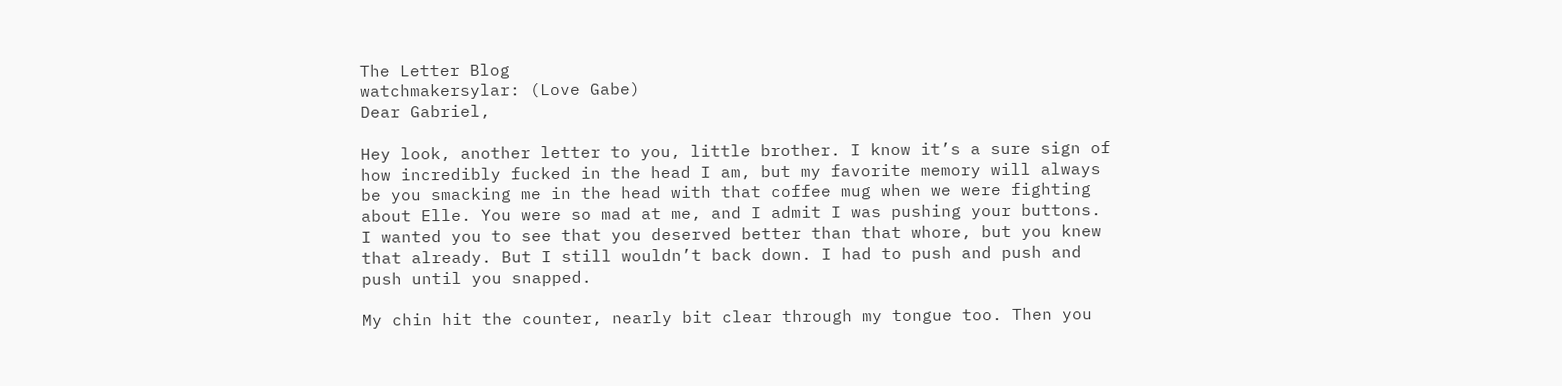The Letter Blog
watchmakersylar: (Love Gabe)
Dear Gabriel,

Hey look, another letter to you, little brother. I know it’s a sure sign of how incredibly fucked in the head I am, but my favorite memory will always be you smacking me in the head with that coffee mug when we were fighting about Elle. You were so mad at me, and I admit I was pushing your buttons. I wanted you to see that you deserved better than that whore, but you knew that already. But I still wouldn’t back down. I had to push and push and push until you snapped.

My chin hit the counter, nearly bit clear through my tongue too. Then you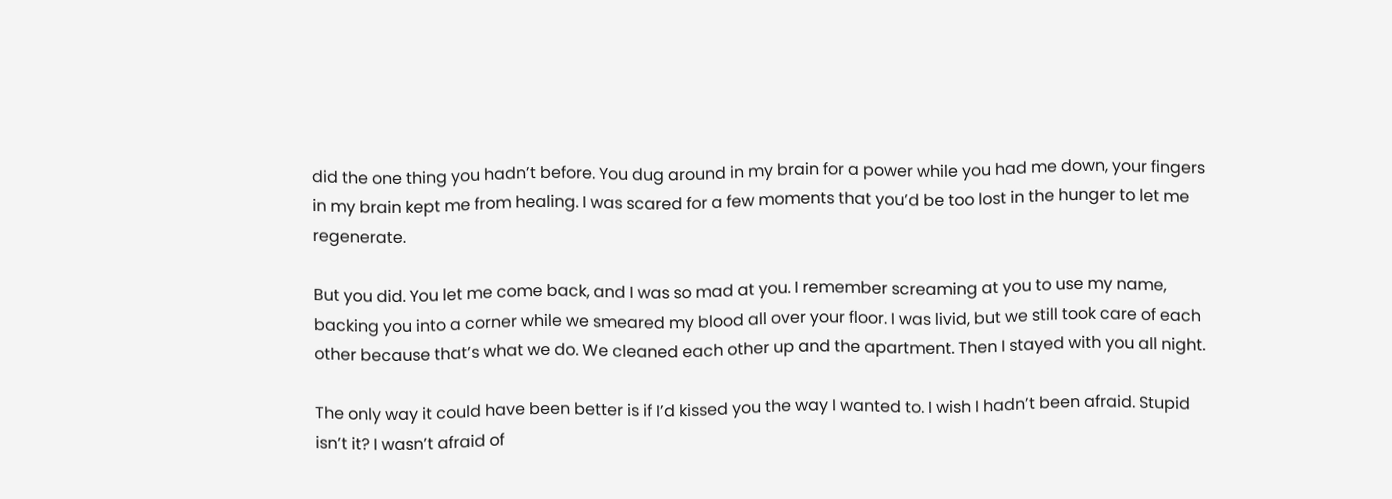did the one thing you hadn’t before. You dug around in my brain for a power while you had me down, your fingers in my brain kept me from healing. I was scared for a few moments that you’d be too lost in the hunger to let me regenerate.

But you did. You let me come back, and I was so mad at you. I remember screaming at you to use my name, backing you into a corner while we smeared my blood all over your floor. I was livid, but we still took care of each other because that’s what we do. We cleaned each other up and the apartment. Then I stayed with you all night.

The only way it could have been better is if I’d kissed you the way I wanted to. I wish I hadn’t been afraid. Stupid isn’t it? I wasn’t afraid of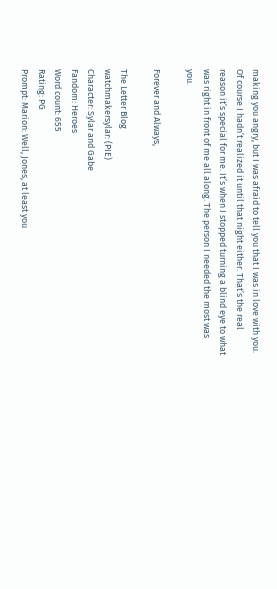making you angry, but I was afraid to tell you that I was in love with you. Of course I hadn’t realized it until that night either. That’s the real reason it’s special for me. It’s when I stopped turning a blind eye to what was right in front of me all along. The person I needed the most was you.

Forever and Always,

The Letter Blog
watchmakersylar: (PIE)
Character: Sylar and Gabe
Fandom: Heroes
Word count: 655
Rating: PG
Prompt: Marion: Well, Jones, at least you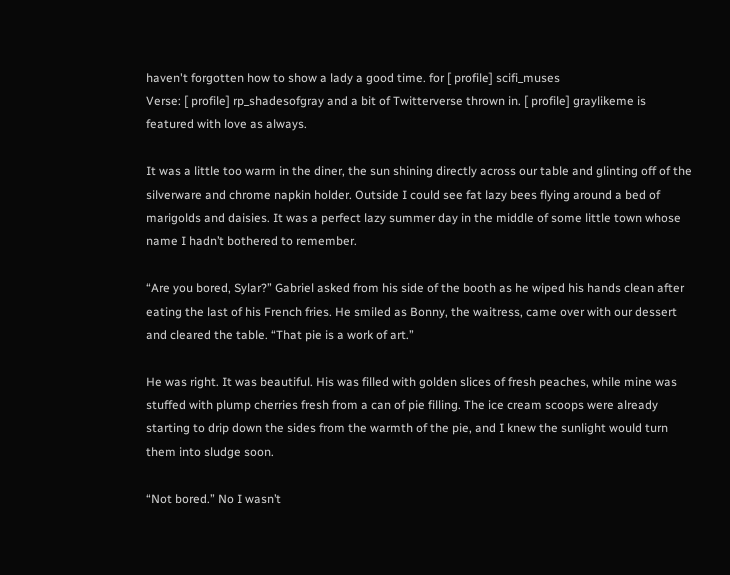haven't forgotten how to show a lady a good time. for [ profile] scifi_muses
Verse: [ profile] rp_shadesofgray and a bit of Twitterverse thrown in. [ profile] graylikeme is featured with love as always.

It was a little too warm in the diner, the sun shining directly across our table and glinting off of the silverware and chrome napkin holder. Outside I could see fat lazy bees flying around a bed of marigolds and daisies. It was a perfect lazy summer day in the middle of some little town whose name I hadn’t bothered to remember.

“Are you bored, Sylar?” Gabriel asked from his side of the booth as he wiped his hands clean after eating the last of his French fries. He smiled as Bonny, the waitress, came over with our dessert and cleared the table. “That pie is a work of art.”

He was right. It was beautiful. His was filled with golden slices of fresh peaches, while mine was stuffed with plump cherries fresh from a can of pie filling. The ice cream scoops were already starting to drip down the sides from the warmth of the pie, and I knew the sunlight would turn them into sludge soon.

“Not bored.” No I wasn’t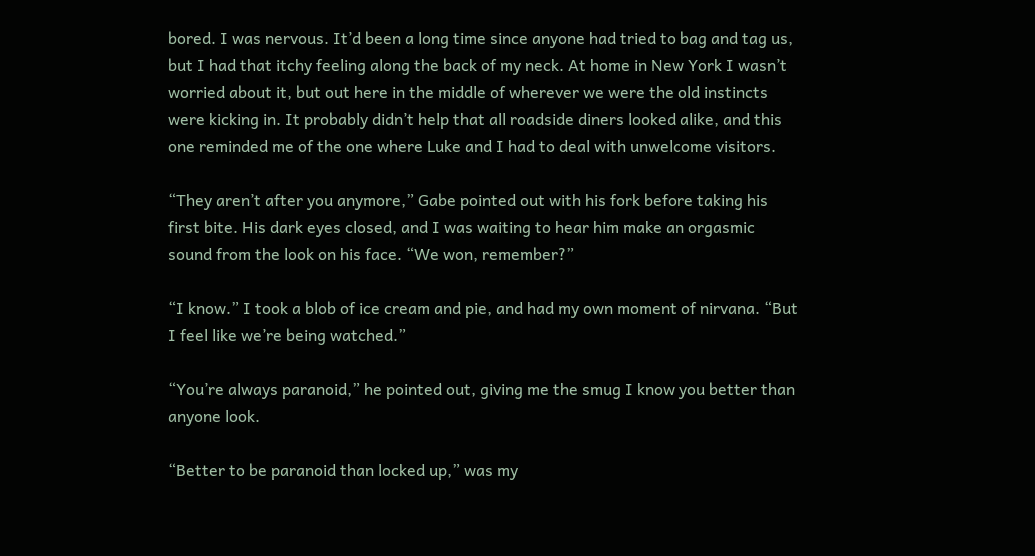bored. I was nervous. It’d been a long time since anyone had tried to bag and tag us, but I had that itchy feeling along the back of my neck. At home in New York I wasn’t worried about it, but out here in the middle of wherever we were the old instincts were kicking in. It probably didn’t help that all roadside diners looked alike, and this one reminded me of the one where Luke and I had to deal with unwelcome visitors.

“They aren’t after you anymore,” Gabe pointed out with his fork before taking his first bite. His dark eyes closed, and I was waiting to hear him make an orgasmic sound from the look on his face. “We won, remember?”

“I know.” I took a blob of ice cream and pie, and had my own moment of nirvana. “But I feel like we’re being watched.”

“You’re always paranoid,” he pointed out, giving me the smug I know you better than anyone look.

“Better to be paranoid than locked up,” was my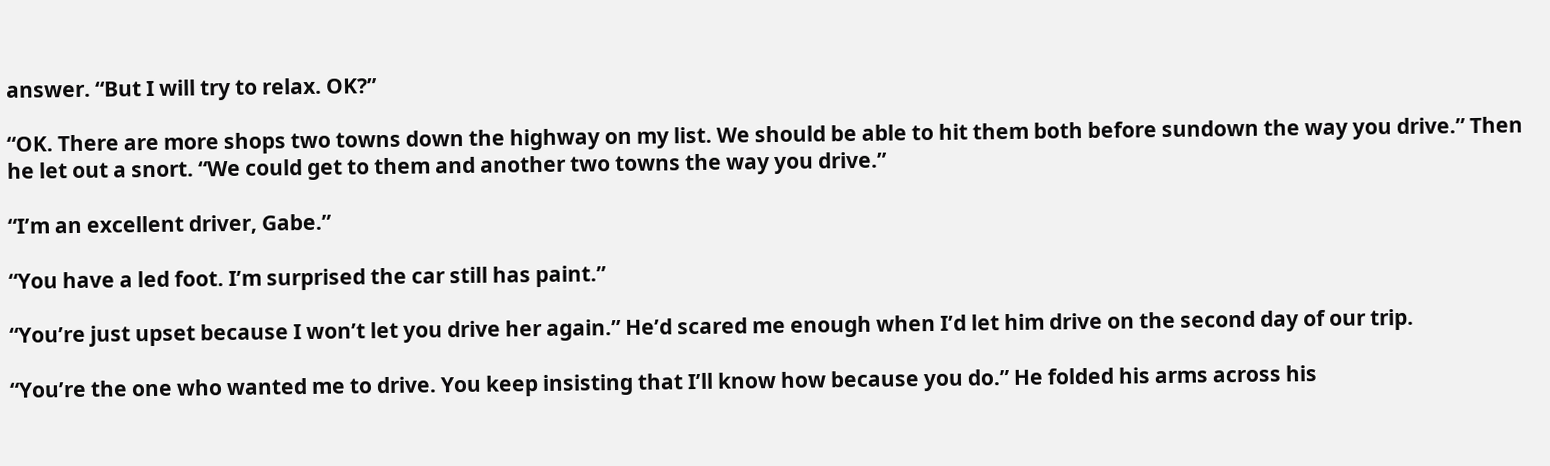answer. “But I will try to relax. OK?”

“OK. There are more shops two towns down the highway on my list. We should be able to hit them both before sundown the way you drive.” Then he let out a snort. “We could get to them and another two towns the way you drive.”

“I’m an excellent driver, Gabe.”

“You have a led foot. I’m surprised the car still has paint.”

“You’re just upset because I won’t let you drive her again.” He’d scared me enough when I’d let him drive on the second day of our trip.

“You’re the one who wanted me to drive. You keep insisting that I’ll know how because you do.” He folded his arms across his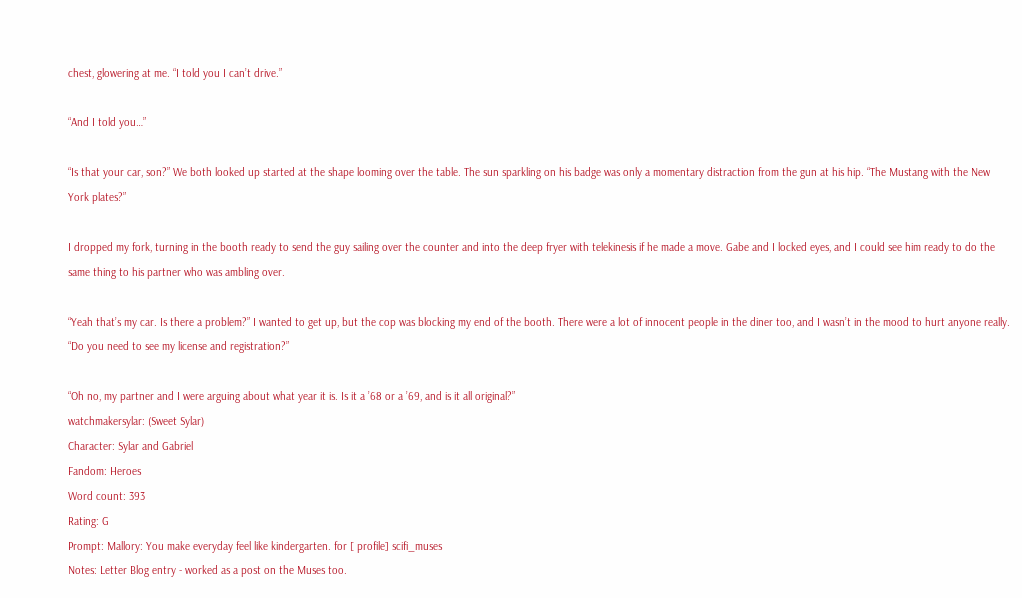chest, glowering at me. “I told you I can’t drive.”

“And I told you…”

“Is that your car, son?” We both looked up started at the shape looming over the table. The sun sparkling on his badge was only a momentary distraction from the gun at his hip. “The Mustang with the New York plates?”

I dropped my fork, turning in the booth ready to send the guy sailing over the counter and into the deep fryer with telekinesis if he made a move. Gabe and I locked eyes, and I could see him ready to do the same thing to his partner who was ambling over.

“Yeah that’s my car. Is there a problem?” I wanted to get up, but the cop was blocking my end of the booth. There were a lot of innocent people in the diner too, and I wasn’t in the mood to hurt anyone really. “Do you need to see my license and registration?”

“Oh no, my partner and I were arguing about what year it is. Is it a ’68 or a ’69, and is it all original?”
watchmakersylar: (Sweet Sylar)
Character: Sylar and Gabriel
Fandom: Heroes
Word count: 393
Rating: G
Prompt: Mallory: You make everyday feel like kindergarten. for [ profile] scifi_muses
Notes: Letter Blog entry - worked as a post on the Muses too.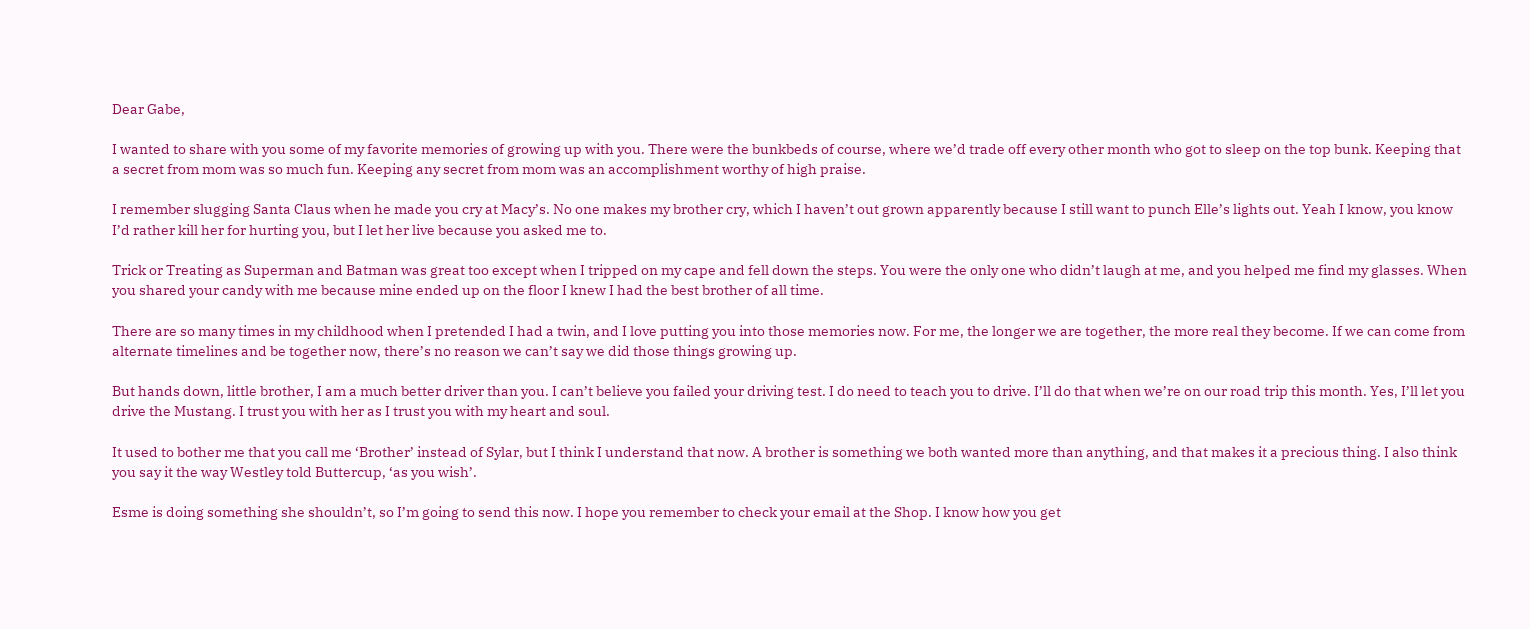Dear Gabe,

I wanted to share with you some of my favorite memories of growing up with you. There were the bunkbeds of course, where we’d trade off every other month who got to sleep on the top bunk. Keeping that a secret from mom was so much fun. Keeping any secret from mom was an accomplishment worthy of high praise.

I remember slugging Santa Claus when he made you cry at Macy’s. No one makes my brother cry, which I haven’t out grown apparently because I still want to punch Elle’s lights out. Yeah I know, you know I’d rather kill her for hurting you, but I let her live because you asked me to.

Trick or Treating as Superman and Batman was great too except when I tripped on my cape and fell down the steps. You were the only one who didn’t laugh at me, and you helped me find my glasses. When you shared your candy with me because mine ended up on the floor I knew I had the best brother of all time.

There are so many times in my childhood when I pretended I had a twin, and I love putting you into those memories now. For me, the longer we are together, the more real they become. If we can come from alternate timelines and be together now, there’s no reason we can’t say we did those things growing up.

But hands down, little brother, I am a much better driver than you. I can’t believe you failed your driving test. I do need to teach you to drive. I’ll do that when we’re on our road trip this month. Yes, I’ll let you drive the Mustang. I trust you with her as I trust you with my heart and soul.

It used to bother me that you call me ‘Brother’ instead of Sylar, but I think I understand that now. A brother is something we both wanted more than anything, and that makes it a precious thing. I also think you say it the way Westley told Buttercup, ‘as you wish’.

Esme is doing something she shouldn’t, so I’m going to send this now. I hope you remember to check your email at the Shop. I know how you get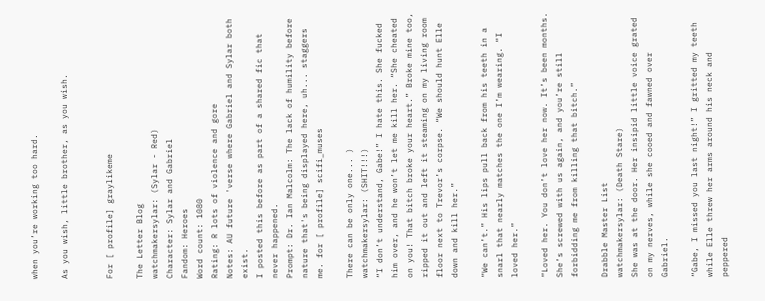when you’re working too hard.

As you wish, little brother, as you wish.


For [ profile] graylikeme

The Letter Blog
watchmakersylar: (Sylar - Red)
Character: Sylar and Gabriel
Fandom: Heroes
Word count: 1080
Rating: R lots of violence and gore
Notes: AU future 'verse where Gabriel and Sylar both exist.
I posted this before as part of a shared fic that never happened.
Prompt: Dr. Ian Malcolm: The lack of humility before nature that's being displayed here, uh... staggers me. for [ profile] scifi_muses

There can be only one... )
watchmakersylar: (SHIT!!!)
“I don’t understand, Gabe!” I hate this. She fucked him over, and he won’t let me kill her. “She cheated on you! That bitch broke your heart.” Broke mine too, ripped it out and left it steaming on my living room floor next to Trevor’s corpse. “We should hunt Elle down and kill her.”

“We can’t.” His lips pull back from his teeth in a snarl that nearly matches the one I’m wearing. “I loved her.”

“Loved her. You don’t love her now. It’s been months. She’s screwed with us again, and you’re still forbidding me from killing that bitch.”

Drabble Master List
watchmakersylar: (Death Stare)
She was at the door. Her insipid little voice grated on my nerves, while she cooed and fawned over Gabriel.

“Gabe, I missed you last night!” I gritted my teeth while Elle threw her arms around his neck and peppered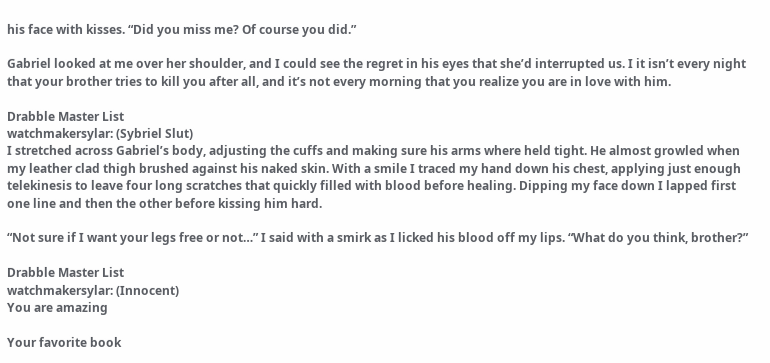his face with kisses. “Did you miss me? Of course you did.”

Gabriel looked at me over her shoulder, and I could see the regret in his eyes that she’d interrupted us. I it isn’t every night that your brother tries to kill you after all, and it’s not every morning that you realize you are in love with him.

Drabble Master List
watchmakersylar: (Sybriel Slut)
I stretched across Gabriel’s body, adjusting the cuffs and making sure his arms where held tight. He almost growled when my leather clad thigh brushed against his naked skin. With a smile I traced my hand down his chest, applying just enough telekinesis to leave four long scratches that quickly filled with blood before healing. Dipping my face down I lapped first one line and then the other before kissing him hard.

“Not sure if I want your legs free or not…” I said with a smirk as I licked his blood off my lips. “What do you think, brother?”

Drabble Master List
watchmakersylar: (Innocent)
You are amazing

Your favorite book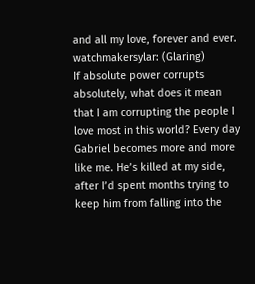and all my love, forever and ever.
watchmakersylar: (Glaring)
If absolute power corrupts absolutely, what does it mean that I am corrupting the people I love most in this world? Every day Gabriel becomes more and more like me. He’s killed at my side, after I’d spent months trying to keep him from falling into the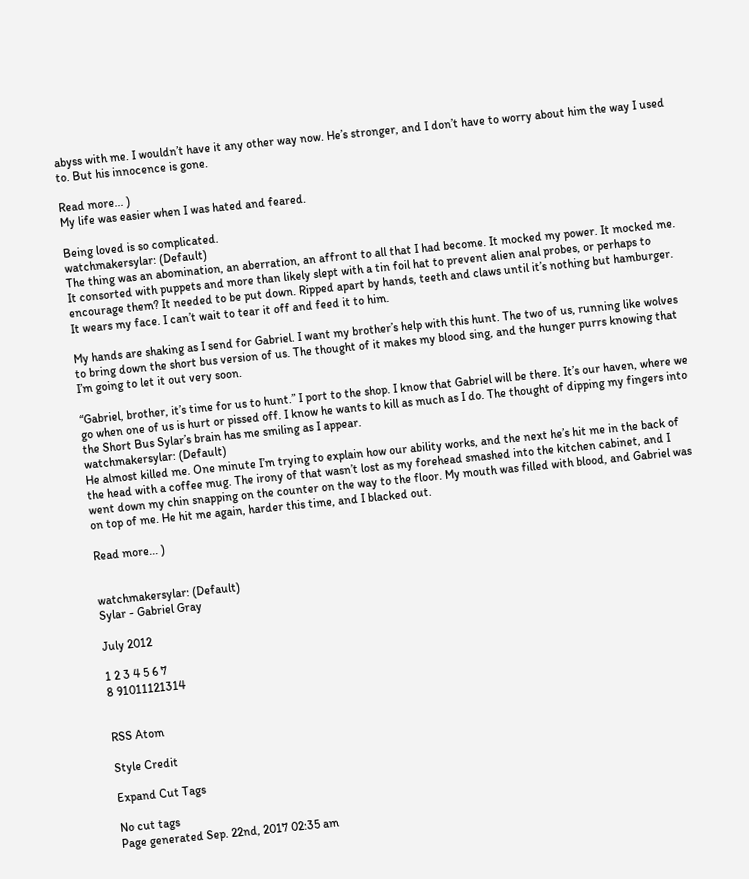abyss with me. I wouldn’t have it any other way now. He’s stronger, and I don’t have to worry about him the way I used to. But his innocence is gone.

Read more... )
My life was easier when I was hated and feared.

Being loved is so complicated.
watchmakersylar: (Default)
The thing was an abomination, an aberration, an affront to all that I had become. It mocked my power. It mocked me. It consorted with puppets and more than likely slept with a tin foil hat to prevent alien anal probes, or perhaps to encourage them? It needed to be put down. Ripped apart by hands, teeth and claws until it’s nothing but hamburger. It wears my face. I can’t wait to tear it off and feed it to him.

My hands are shaking as I send for Gabriel. I want my brother’s help with this hunt. The two of us, running like wolves to bring down the short bus version of us. The thought of it makes my blood sing, and the hunger purrs knowing that I’m going to let it out very soon.

“Gabriel, brother, it’s time for us to hunt.” I port to the shop. I know that Gabriel will be there. It’s our haven, where we go when one of us is hurt or pissed off. I know he wants to kill as much as I do. The thought of dipping my fingers into the Short Bus Sylar’s brain has me smiling as I appear.
watchmakersylar: (Default)
He almost killed me. One minute I’m trying to explain how our ability works, and the next he’s hit me in the back of the head with a coffee mug. The irony of that wasn’t lost as my forehead smashed into the kitchen cabinet, and I went down my chin snapping on the counter on the way to the floor. My mouth was filled with blood, and Gabriel was on top of me. He hit me again, harder this time, and I blacked out.

Read more... )


watchmakersylar: (Default)
Sylar - Gabriel Gray

July 2012

1 2 3 4 5 6 7
8 91011121314


RSS Atom

Style Credit

Expand Cut Tags

No cut tags
Page generated Sep. 22nd, 2017 02:35 am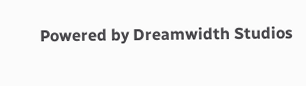Powered by Dreamwidth Studios